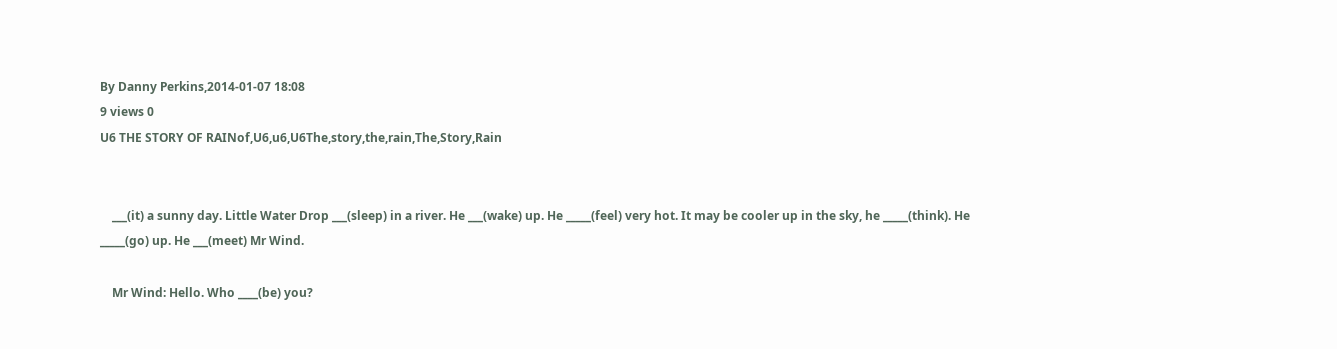By Danny Perkins,2014-01-07 18:08
9 views 0
U6 THE STORY OF RAINof,U6,u6,U6The,story,the,rain,The,Story,Rain


    ___(it) a sunny day. Little Water Drop ___(sleep) in a river. He ___(wake) up. He _____(feel) very hot. It may be cooler up in the sky, he _____(think). He _____(go) up. He ___(meet) Mr Wind.

    Mr Wind: Hello. Who ____(be) you?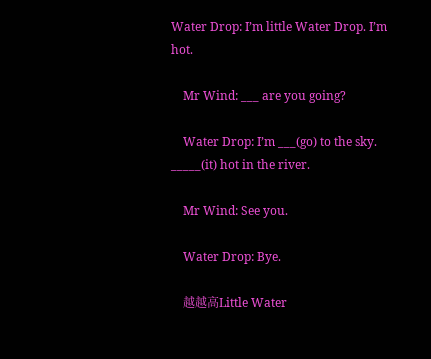Water Drop: I’m little Water Drop. I’m hot.

    Mr Wind: ___ are you going?

    Water Drop: I’m ___(go) to the sky. _____(it) hot in the river.

    Mr Wind: See you.

    Water Drop: Bye.

    越越高Little Water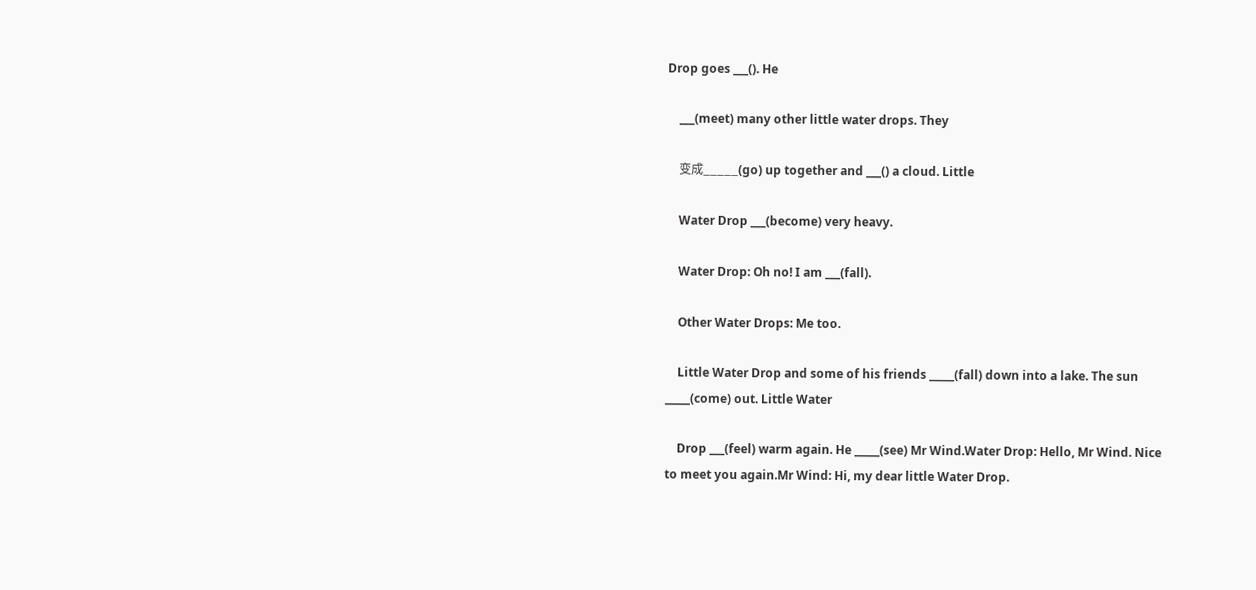Drop goes ___(). He

    ___(meet) many other little water drops. They

    变成_____(go) up together and ___() a cloud. Little

    Water Drop ___(become) very heavy.

    Water Drop: Oh no! I am ___(fall).

    Other Water Drops: Me too.

    Little Water Drop and some of his friends _____(fall) down into a lake. The sun _____(come) out. Little Water

    Drop ___(feel) warm again. He _____(see) Mr Wind.Water Drop: Hello, Mr Wind. Nice to meet you again.Mr Wind: Hi, my dear little Water Drop.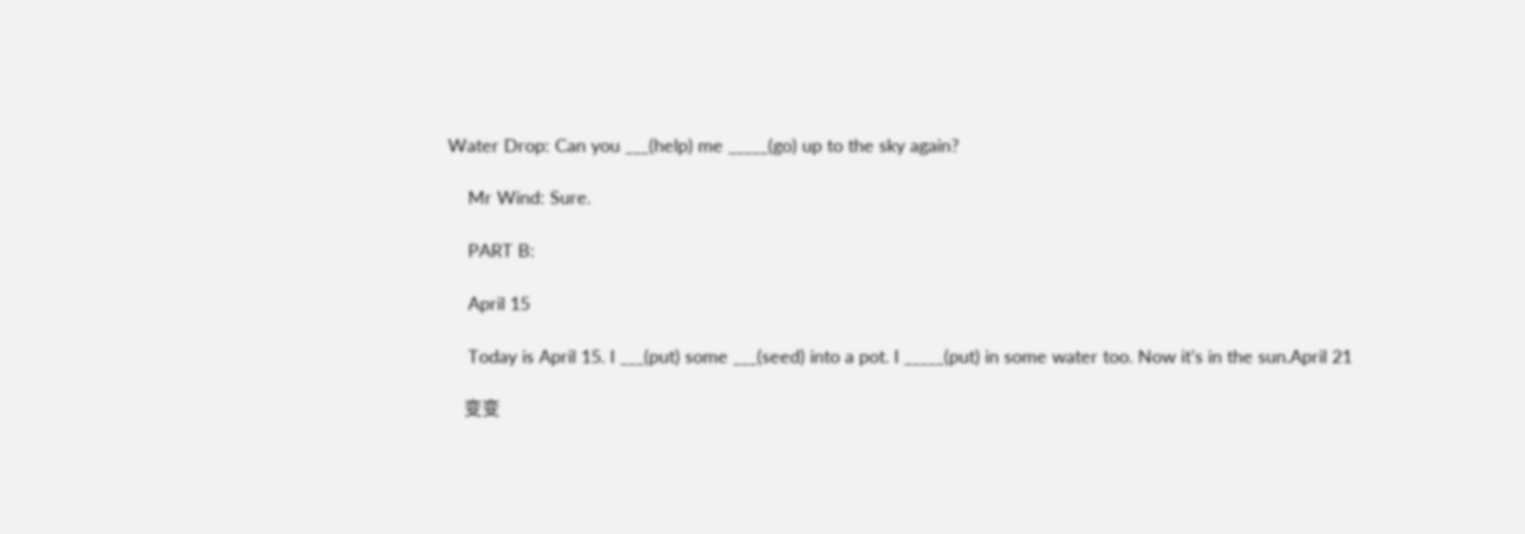Water Drop: Can you ___(help) me _____(go) up to the sky again?

    Mr Wind: Sure.

    PART B:

    April 15

    Today is April 15. I ___(put) some ___(seed) into a pot. I _____(put) in some water too. Now it’s in the sun.April 21

    变变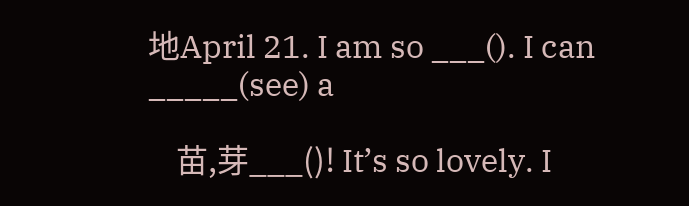地April 21. I am so ___(). I can _____(see) a

    苗,芽___()! It’s so lovely. I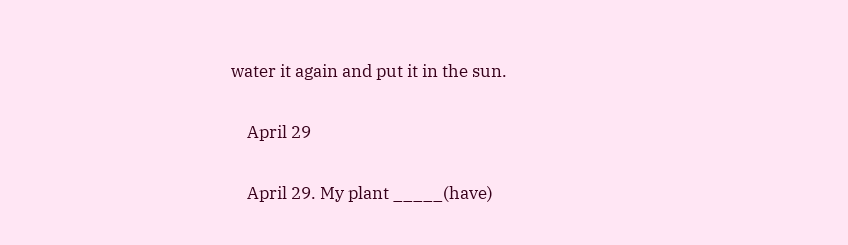water it again and put it in the sun.

    April 29

    April 29. My plant _____(have)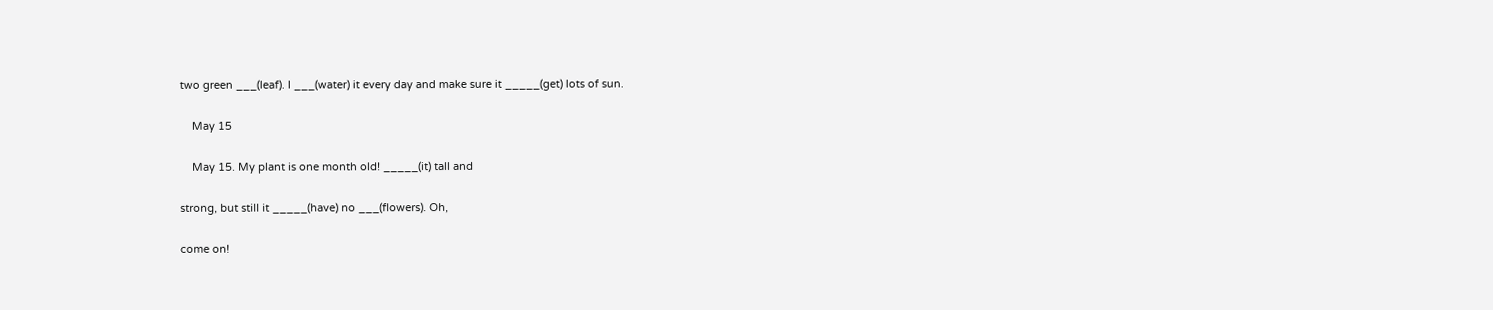two green ___(leaf). I ___(water) it every day and make sure it _____(get) lots of sun.

    May 15

    May 15. My plant is one month old! _____(it) tall and

strong, but still it _____(have) no ___(flowers). Oh,

come on!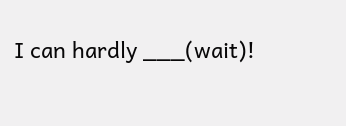I can hardly ___(wait)!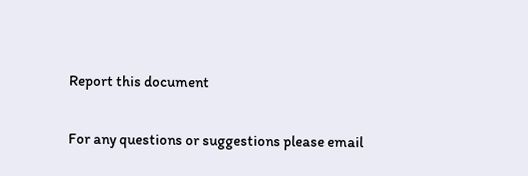Report this document

For any questions or suggestions please email